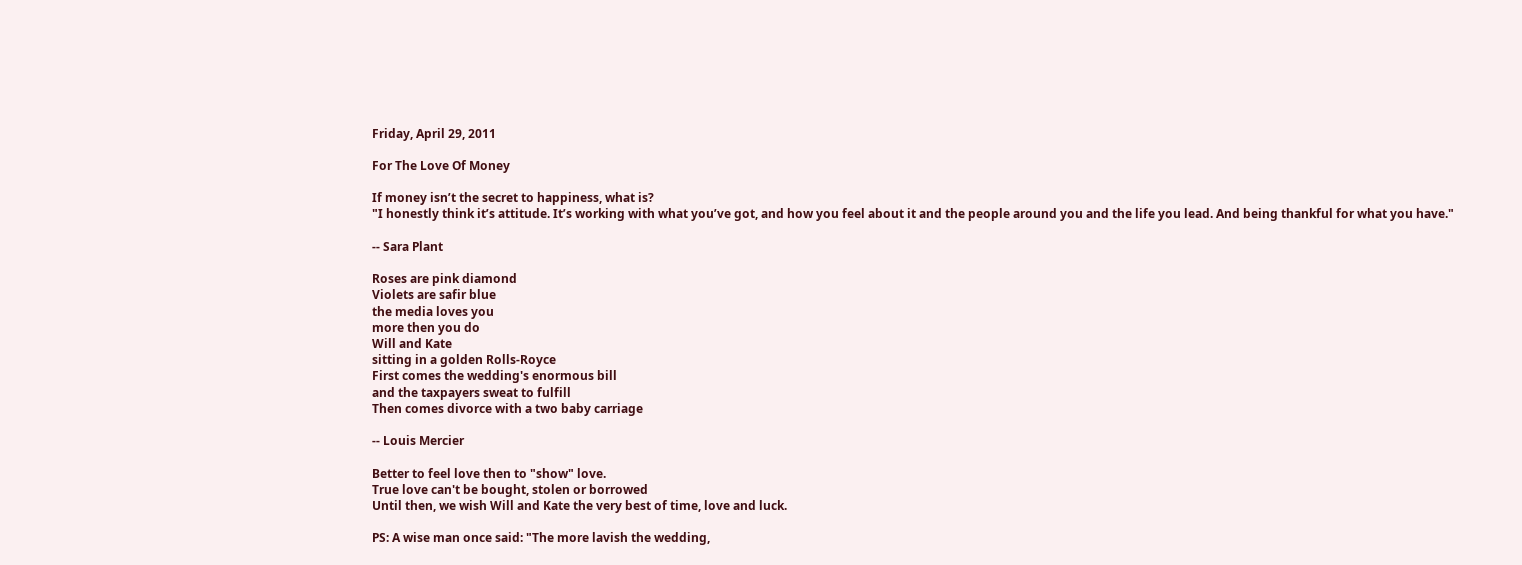Friday, April 29, 2011

For The Love Of Money

If money isn’t the secret to happiness, what is?
"I honestly think it’s attitude. It’s working with what you’ve got, and how you feel about it and the people around you and the life you lead. And being thankful for what you have."

-- Sara Plant

Roses are pink diamond
Violets are safir blue
the media loves you
more then you do
Will and Kate
sitting in a golden Rolls-Royce
First comes the wedding's enormous bill
and the taxpayers sweat to fulfill
Then comes divorce with a two baby carriage

-- Louis Mercier

Better to feel love then to "show" love.
True love can't be bought, stolen or borrowed
Until then, we wish Will and Kate the very best of time, love and luck.

PS: A wise man once said: "The more lavish the wedding,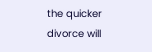the quicker divorce will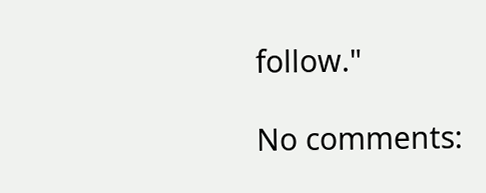follow."

No comments: